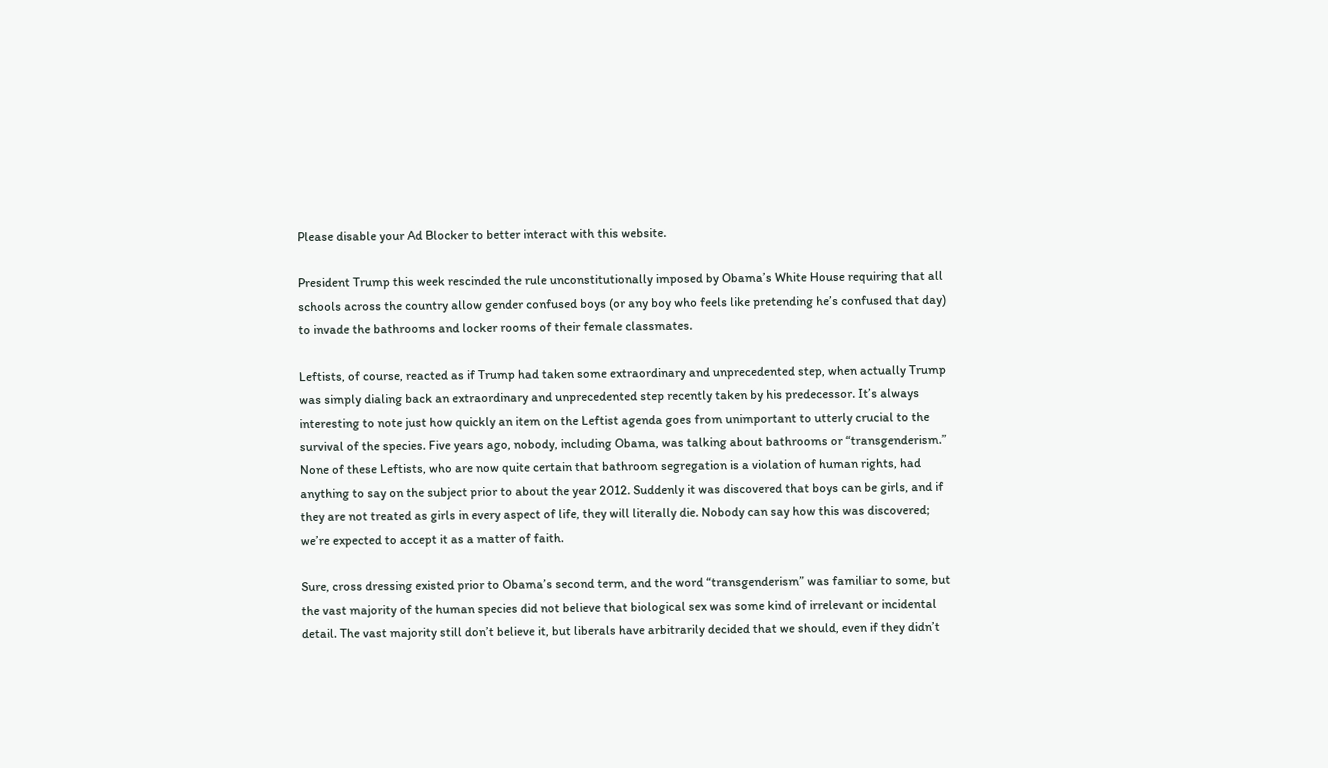Please disable your Ad Blocker to better interact with this website.

President Trump this week rescinded the rule unconstitutionally imposed by Obama’s White House requiring that all schools across the country allow gender confused boys (or any boy who feels like pretending he’s confused that day) to invade the bathrooms and locker rooms of their female classmates.

Leftists, of course, reacted as if Trump had taken some extraordinary and unprecedented step, when actually Trump was simply dialing back an extraordinary and unprecedented step recently taken by his predecessor. It’s always interesting to note just how quickly an item on the Leftist agenda goes from unimportant to utterly crucial to the survival of the species. Five years ago, nobody, including Obama, was talking about bathrooms or “transgenderism.” None of these Leftists, who are now quite certain that bathroom segregation is a violation of human rights, had anything to say on the subject prior to about the year 2012. Suddenly it was discovered that boys can be girls, and if they are not treated as girls in every aspect of life, they will literally die. Nobody can say how this was discovered; we’re expected to accept it as a matter of faith.

Sure, cross dressing existed prior to Obama’s second term, and the word “transgenderism” was familiar to some, but the vast majority of the human species did not believe that biological sex was some kind of irrelevant or incidental detail. The vast majority still don’t believe it, but liberals have arbitrarily decided that we should, even if they didn’t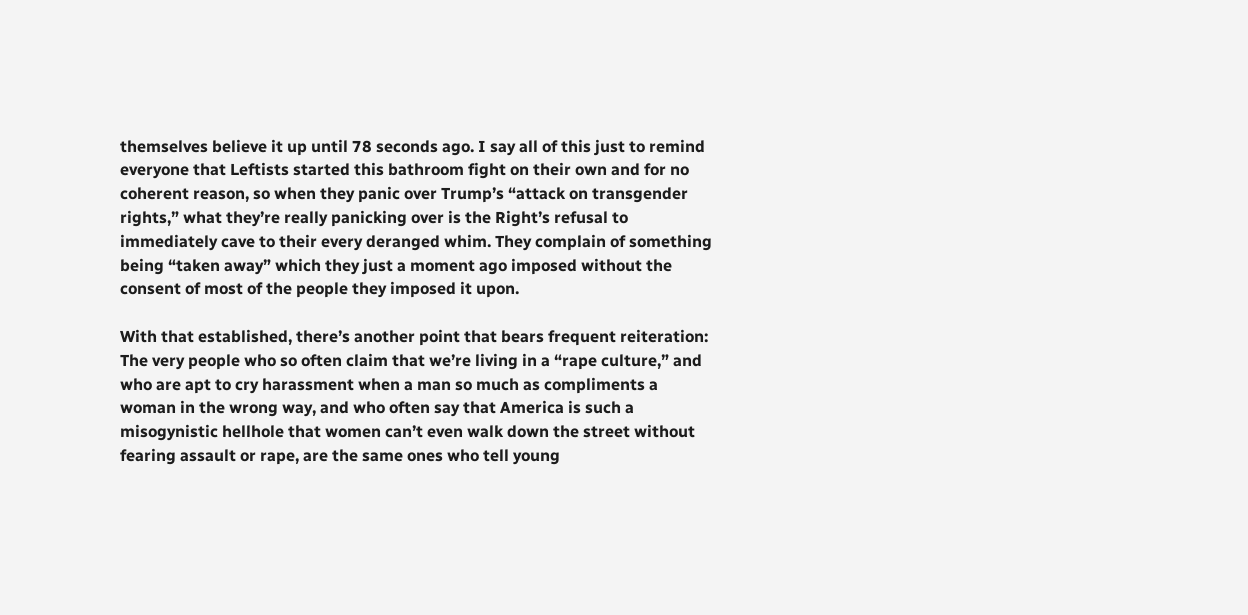themselves believe it up until 78 seconds ago. I say all of this just to remind everyone that Leftists started this bathroom fight on their own and for no coherent reason, so when they panic over Trump’s “attack on transgender rights,” what they’re really panicking over is the Right’s refusal to immediately cave to their every deranged whim. They complain of something being “taken away” which they just a moment ago imposed without the consent of most of the people they imposed it upon.

With that established, there’s another point that bears frequent reiteration: The very people who so often claim that we’re living in a “rape culture,” and who are apt to cry harassment when a man so much as compliments a woman in the wrong way, and who often say that America is such a misogynistic hellhole that women can’t even walk down the street without fearing assault or rape, are the same ones who tell young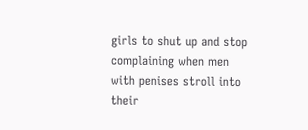girls to shut up and stop complaining when men with penises stroll into their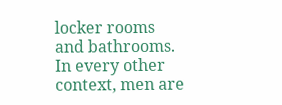locker rooms and bathrooms. In every other context, men are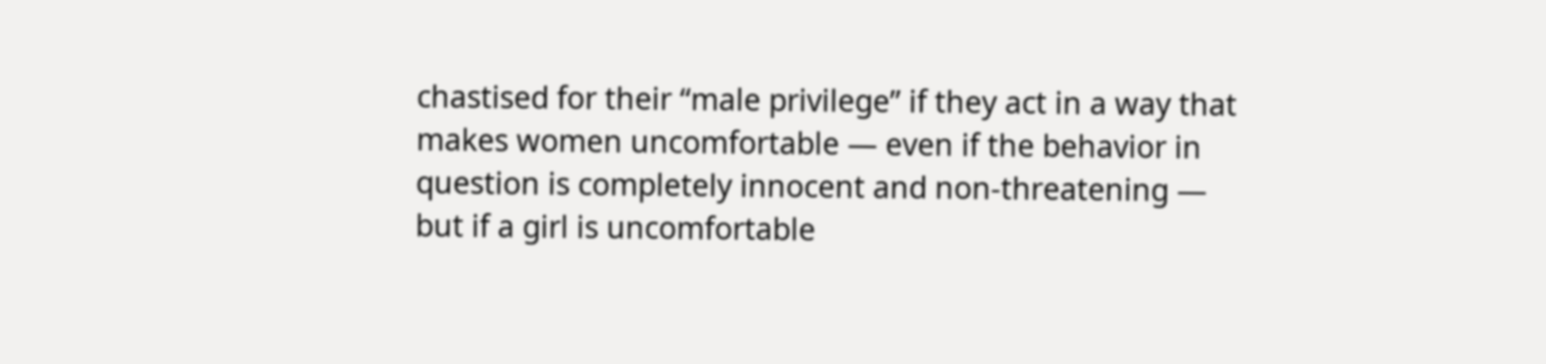chastised for their “male privilege” if they act in a way that makes women uncomfortable — even if the behavior in question is completely innocent and non-threatening — but if a girl is uncomfortable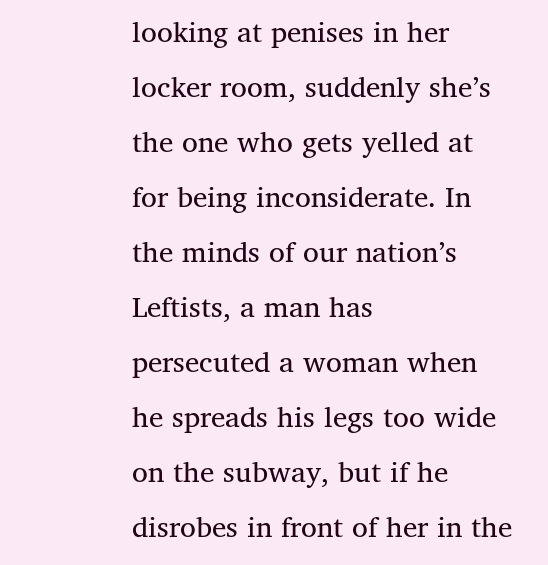looking at penises in her locker room, suddenly she’s the one who gets yelled at for being inconsiderate. In the minds of our nation’s Leftists, a man has persecuted a woman when he spreads his legs too wide on the subway, but if he disrobes in front of her in the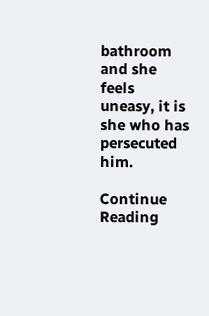bathroom and she feels uneasy, it is she who has persecuted him.

Continue Reading